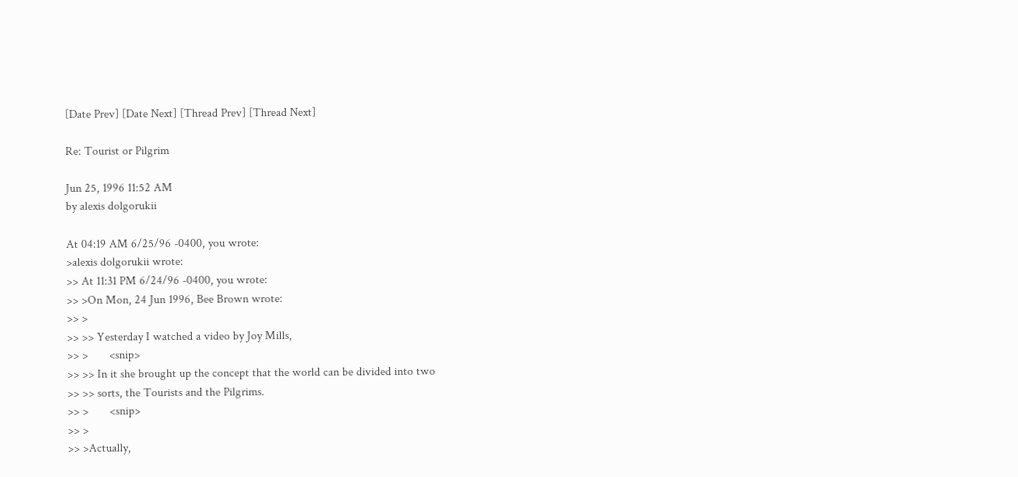[Date Prev] [Date Next] [Thread Prev] [Thread Next]

Re: Tourist or Pilgrim

Jun 25, 1996 11:52 AM
by alexis dolgorukii

At 04:19 AM 6/25/96 -0400, you wrote:
>alexis dolgorukii wrote:
>> At 11:31 PM 6/24/96 -0400, you wrote:
>> >On Mon, 24 Jun 1996, Bee Brown wrote:
>> >
>> >> Yesterday I watched a video by Joy Mills,
>> >       <snip>
>> >> In it she brought up the concept that the world can be divided into two
>> >> sorts, the Tourists and the Pilgrims.
>> >       <snip>
>> >
>> >Actually,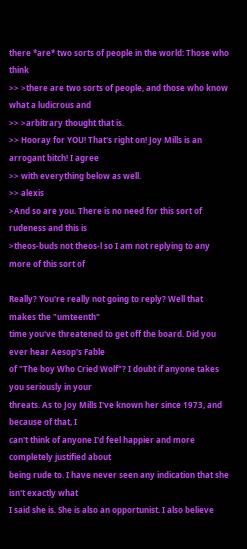there *are* two sorts of people in the world: Those who think
>> >there are two sorts of people, and those who know what a ludicrous and
>> >arbitrary thought that is.
>> Hooray for YOU! That's right on! Joy Mills is an arrogant bitch! I agree
>> with everything below as well.
>> alexis
>And so are you. There is no need for this sort of rudeness and this is
>theos-buds not theos-l so I am not replying to any more of this sort of

Really? You're really not going to reply? Well that makes the "umteenth"
time you've threatened to get off the board. Did you ever hear Aesop's Fable
of "The boy Who Cried Wolf"? I doubt if anyone takes you seriously in your
threats. As to Joy Mills I've known her since 1973, and because of that, I
can't think of anyone I'd feel happier and more completely justified about
being rude to. I have never seen any indication that she isn't exactly what
I said she is. She is also an opportunist. I also believe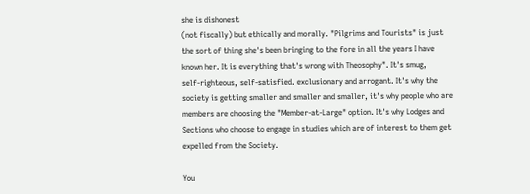she is dishonest
(not fiscally) but ethically and morally. "Pilgrims and Tourists" is just
the sort of thing she's been bringing to the fore in all the years I have
known her. It is everything that's wrong with Theosophy". It's smug,
self-righteous, self-satisfied. exclusionary and arrogant. It's why the
society is getting smaller and smaller and smaller, it's why people who are
members are choosing the "Member-at-Large" option. It's why Lodges and
Sections who choose to engage in studies which are of interest to them get
expelled from the Society.

You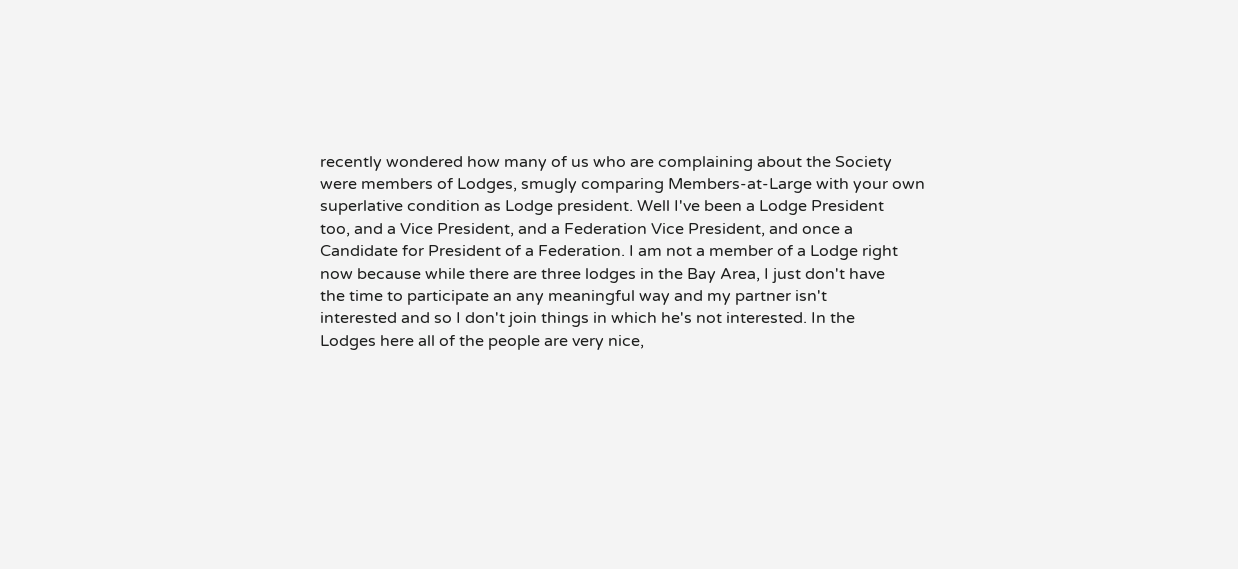recently wondered how many of us who are complaining about the Society
were members of Lodges, smugly comparing Members-at-Large with your own
superlative condition as Lodge president. Well I've been a Lodge President
too, and a Vice President, and a Federation Vice President, and once a
Candidate for President of a Federation. I am not a member of a Lodge right
now because while there are three lodges in the Bay Area, I just don't have
the time to participate an any meaningful way and my partner isn't
interested and so I don't join things in which he's not interested. In the
Lodges here all of the people are very nice,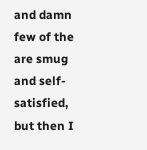and damn few of the are smug
and self-satisfied, but then I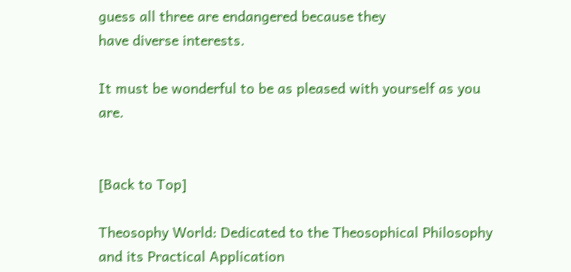guess all three are endangered because they
have diverse interests.

It must be wonderful to be as pleased with yourself as you are.


[Back to Top]

Theosophy World: Dedicated to the Theosophical Philosophy and its Practical Application